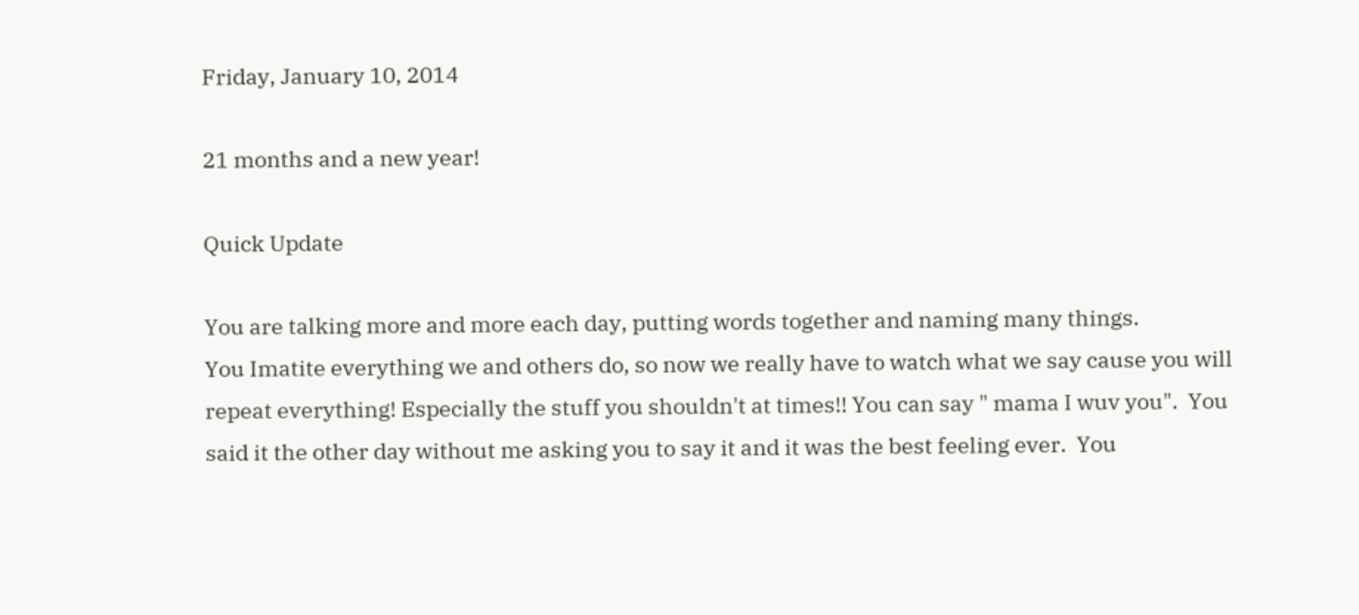Friday, January 10, 2014

21 months and a new year!

Quick Update

You are talking more and more each day, putting words together and naming many things.
You Imatite everything we and others do, so now we really have to watch what we say cause you will repeat everything! Especially the stuff you shouldn't at times!! You can say " mama I wuv you".  You said it the other day without me asking you to say it and it was the best feeling ever.  You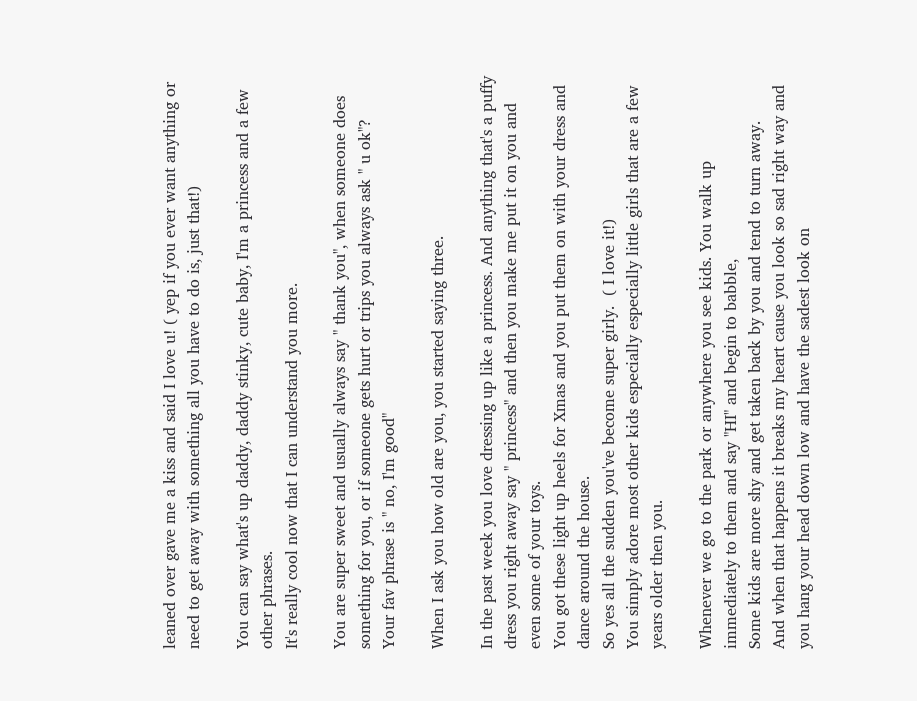leaned over gave me a kiss and said I love u! ( yep if you ever want anything or need to get away with something all you have to do is, just that!)

You can say what's up daddy, daddy stinky, cute baby, I'm a princess and a few other phrases.
It's really cool now that I can understand you more.

You are super sweet and usually always say " thank you", when someone does something for you, or if someone gets hurt or trips you always ask " u ok"?
Your fav phrase is " no, I'm good"

When I ask you how old are you, you started saying three.

In the past week you love dressing up like a princess. And anything that's a puffy dress you right away say " princess" and then you make me put it on you and even some of your toys.
You got these light up heels for Xmas and you put them on with your dress and dance around the house.
So yes all the sudden you've become super girly.  ( I love it!)
You simply adore most other kids especially especially little girls that are a few years older then you.

Whenever we go to the park or anywhere you see kids. You walk up immediately to them and say "HI" and begin to babble,
Some kids are more shy and get taken back by you and tend to turn away.
And when that happens it breaks my heart cause you look so sad right way and you hang your head down low and have the sadest look on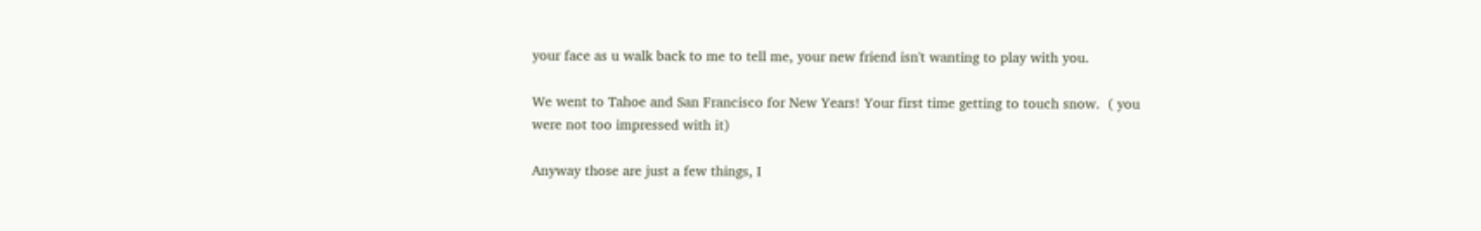your face as u walk back to me to tell me, your new friend isn't wanting to play with you.

We went to Tahoe and San Francisco for New Years! Your first time getting to touch snow.  ( you were not too impressed with it)

Anyway those are just a few things, I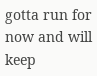gotta run for now and will keep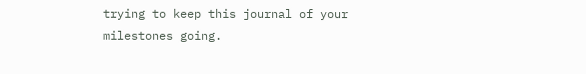trying to keep this journal of your milestones going.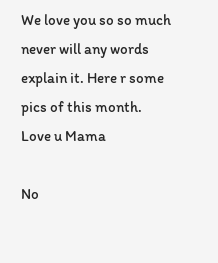We love you so so much never will any words explain it. Here r some pics of this month.
Love u Mama

No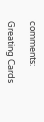comments:

Greating Cards